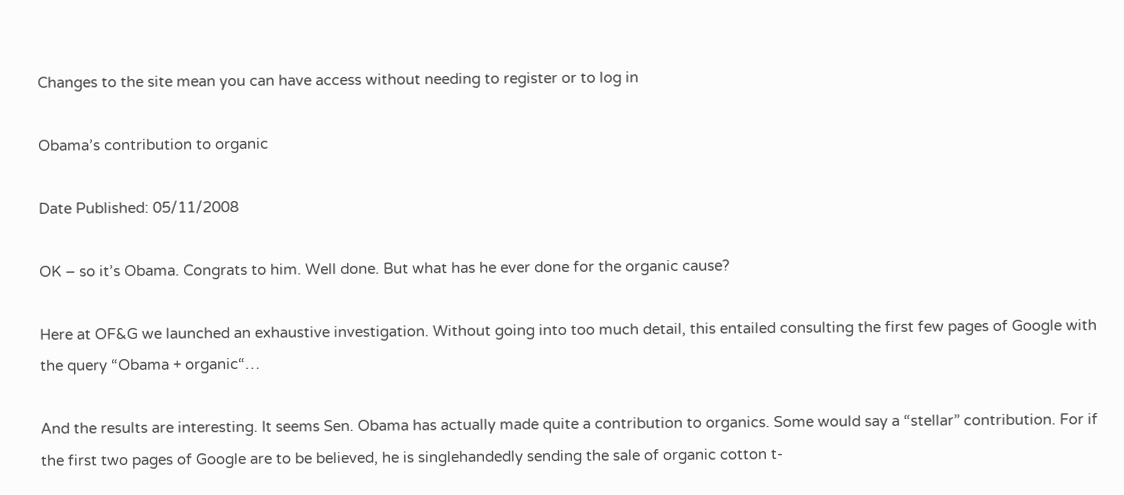Changes to the site mean you can have access without needing to register or to log in

Obama’s contribution to organic

Date Published: 05/11/2008

OK – so it’s Obama. Congrats to him. Well done. But what has he ever done for the organic cause?

Here at OF&G we launched an exhaustive investigation. Without going into too much detail, this entailed consulting the first few pages of Google with the query “Obama + organic“…

And the results are interesting. It seems Sen. Obama has actually made quite a contribution to organics. Some would say a “stellar” contribution. For if the first two pages of Google are to be believed, he is singlehandedly sending the sale of organic cotton t-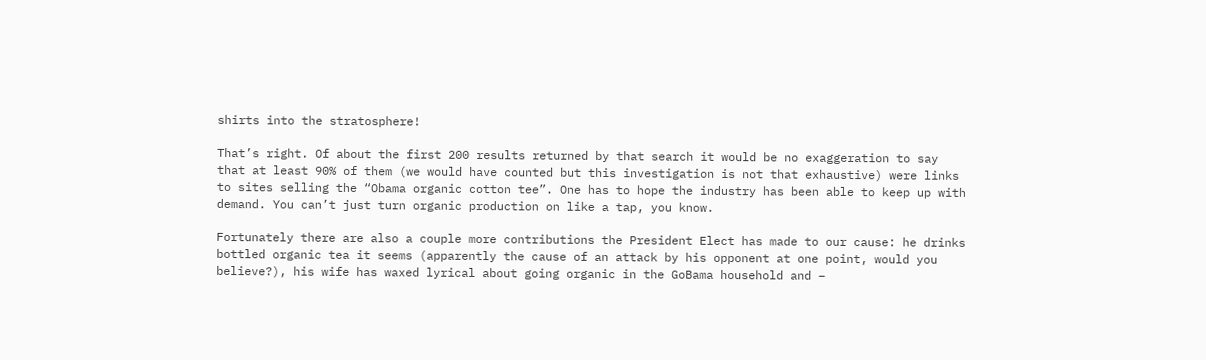shirts into the stratosphere!

That’s right. Of about the first 200 results returned by that search it would be no exaggeration to say that at least 90% of them (we would have counted but this investigation is not that exhaustive) were links to sites selling the “Obama organic cotton tee”. One has to hope the industry has been able to keep up with demand. You can’t just turn organic production on like a tap, you know.

Fortunately there are also a couple more contributions the President Elect has made to our cause: he drinks bottled organic tea it seems (apparently the cause of an attack by his opponent at one point, would you believe?), his wife has waxed lyrical about going organic in the GoBama household and –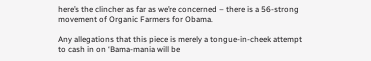here’s the clincher as far as we’re concerned – there is a 56-strong movement of Organic Farmers for Obama.

Any allegations that this piece is merely a tongue-in-cheek attempt to cash in on ‘Bama-mania will be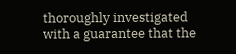thoroughly investigated with a guarantee that the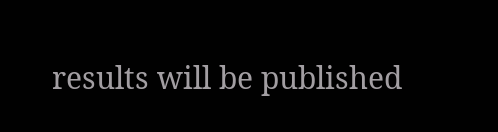results will be published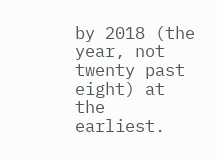by 2018 (the year, not twenty past eight) at the earliest.